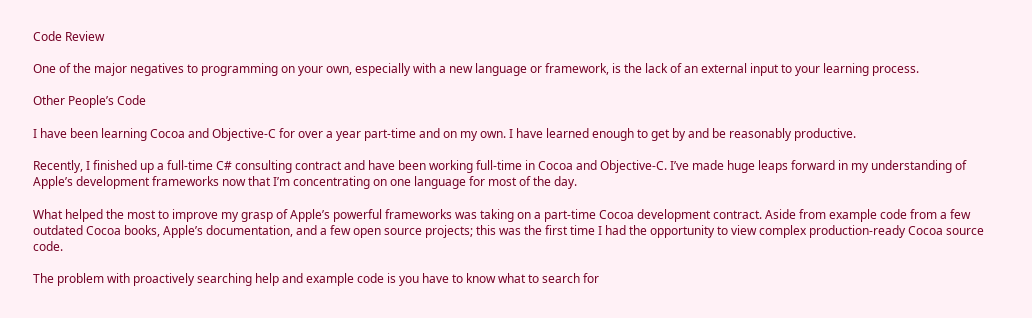Code Review

One of the major negatives to programming on your own, especially with a new language or framework, is the lack of an external input to your learning process.

Other People’s Code

I have been learning Cocoa and Objective-C for over a year part-time and on my own. I have learned enough to get by and be reasonably productive.

Recently, I finished up a full-time C# consulting contract and have been working full-time in Cocoa and Objective-C. I’ve made huge leaps forward in my understanding of Apple’s development frameworks now that I’m concentrating on one language for most of the day.

What helped the most to improve my grasp of Apple’s powerful frameworks was taking on a part-time Cocoa development contract. Aside from example code from a few outdated Cocoa books, Apple’s documentation, and a few open source projects; this was the first time I had the opportunity to view complex production-ready Cocoa source code.

The problem with proactively searching help and example code is you have to know what to search for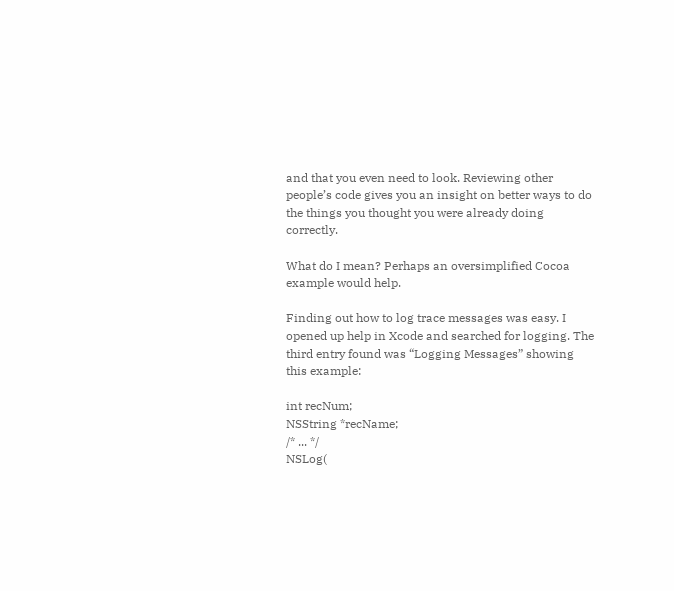and that you even need to look. Reviewing other people’s code gives you an insight on better ways to do the things you thought you were already doing correctly.

What do I mean? Perhaps an oversimplified Cocoa example would help.

Finding out how to log trace messages was easy. I opened up help in Xcode and searched for logging. The third entry found was “Logging Messages” showing this example:

int recNum;
NSString *recName;
/* ... */
NSLog(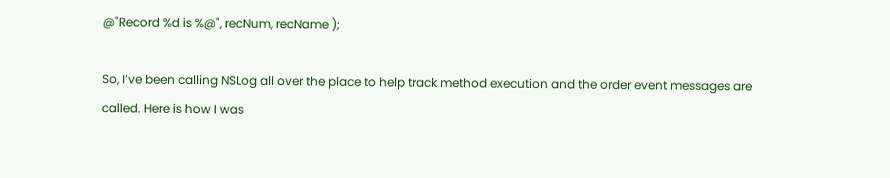@"Record %d is %@", recNum, recName );

So, I’ve been calling NSLog all over the place to help track method execution and the order event messages are called. Here is how I was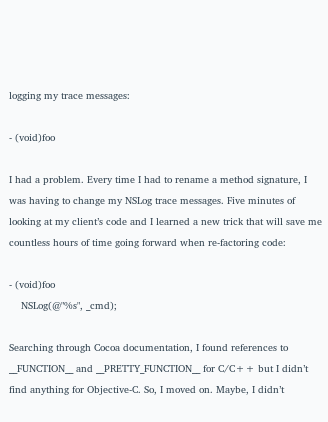logging my trace messages:

- (void)foo

I had a problem. Every time I had to rename a method signature, I was having to change my NSLog trace messages. Five minutes of looking at my client’s code and I learned a new trick that will save me countless hours of time going forward when re-factoring code:

- (void)foo
    NSLog(@"%s", _cmd);

Searching through Cocoa documentation, I found references to __FUNCTION__ and __PRETTY_FUNCTION__ for C/C++ but I didn’t find anything for Objective-C. So, I moved on. Maybe, I didn’t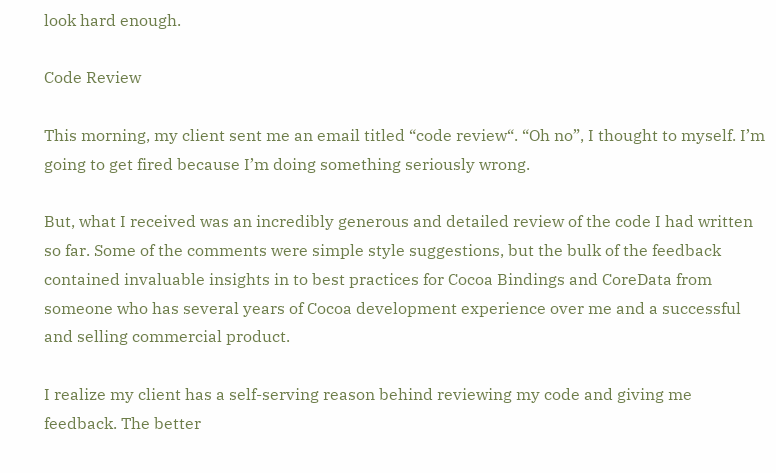look hard enough.

Code Review

This morning, my client sent me an email titled “code review“. “Oh no”, I thought to myself. I’m going to get fired because I’m doing something seriously wrong.

But, what I received was an incredibly generous and detailed review of the code I had written so far. Some of the comments were simple style suggestions, but the bulk of the feedback contained invaluable insights in to best practices for Cocoa Bindings and CoreData from someone who has several years of Cocoa development experience over me and a successful and selling commercial product.

I realize my client has a self-serving reason behind reviewing my code and giving me feedback. The better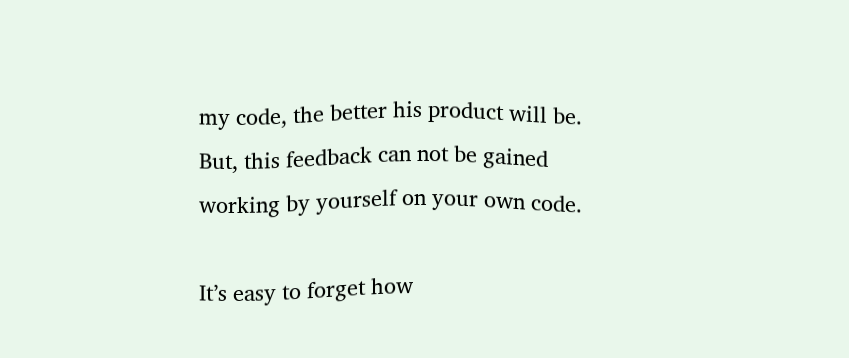my code, the better his product will be. But, this feedback can not be gained working by yourself on your own code.

It’s easy to forget how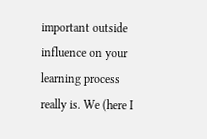important outside influence on your learning process really is. We (here I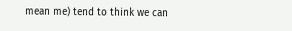mean me) tend to think we can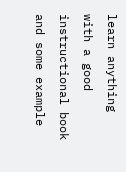learn anything with a good instructional book and some example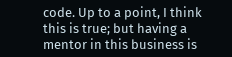code. Up to a point, I think this is true; but having a mentor in this business is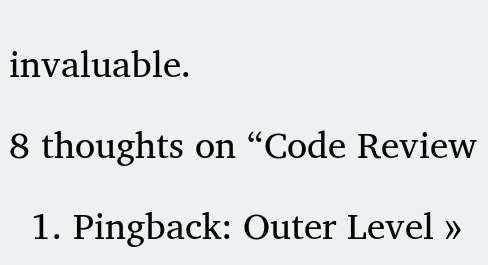invaluable.

8 thoughts on “Code Review

  1. Pingback: Outer Level »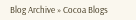Blog Archive » Cocoa Blogs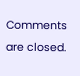Comments are closed.